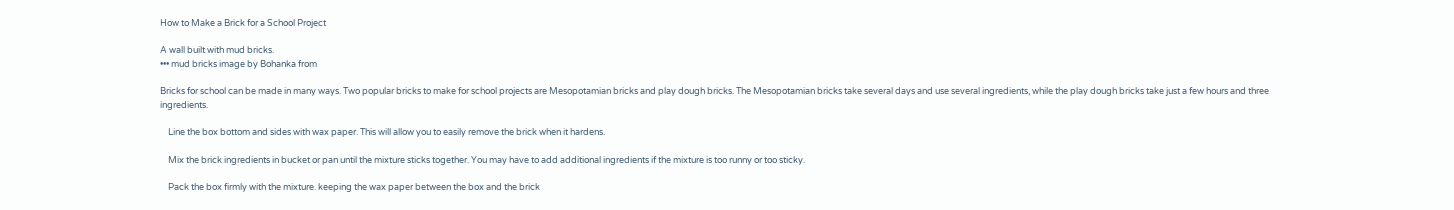How to Make a Brick for a School Project

A wall built with mud bricks.
••• mud bricks image by Bohanka from

Bricks for school can be made in many ways. Two popular bricks to make for school projects are Mesopotamian bricks and play dough bricks. The Mesopotamian bricks take several days and use several ingredients, while the play dough bricks take just a few hours and three ingredients.

    Line the box bottom and sides with wax paper. This will allow you to easily remove the brick when it hardens.

    Mix the brick ingredients in bucket or pan until the mixture sticks together. You may have to add additional ingredients if the mixture is too runny or too sticky.

    Pack the box firmly with the mixture. keeping the wax paper between the box and the brick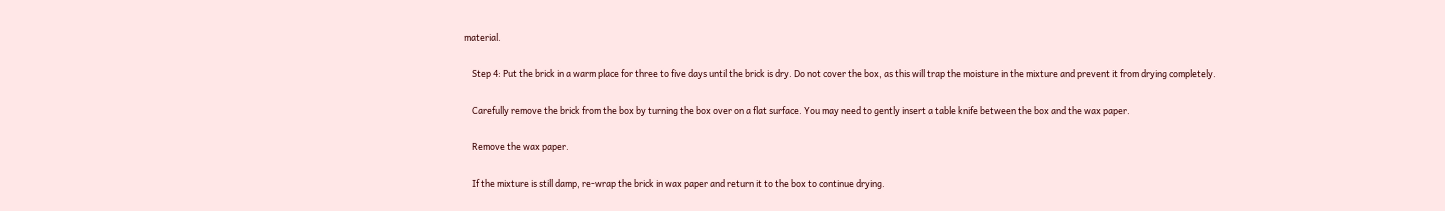material.

    Step 4: Put the brick in a warm place for three to five days until the brick is dry. Do not cover the box, as this will trap the moisture in the mixture and prevent it from drying completely.

    Carefully remove the brick from the box by turning the box over on a flat surface. You may need to gently insert a table knife between the box and the wax paper.

    Remove the wax paper.

    If the mixture is still damp, re-wrap the brick in wax paper and return it to the box to continue drying.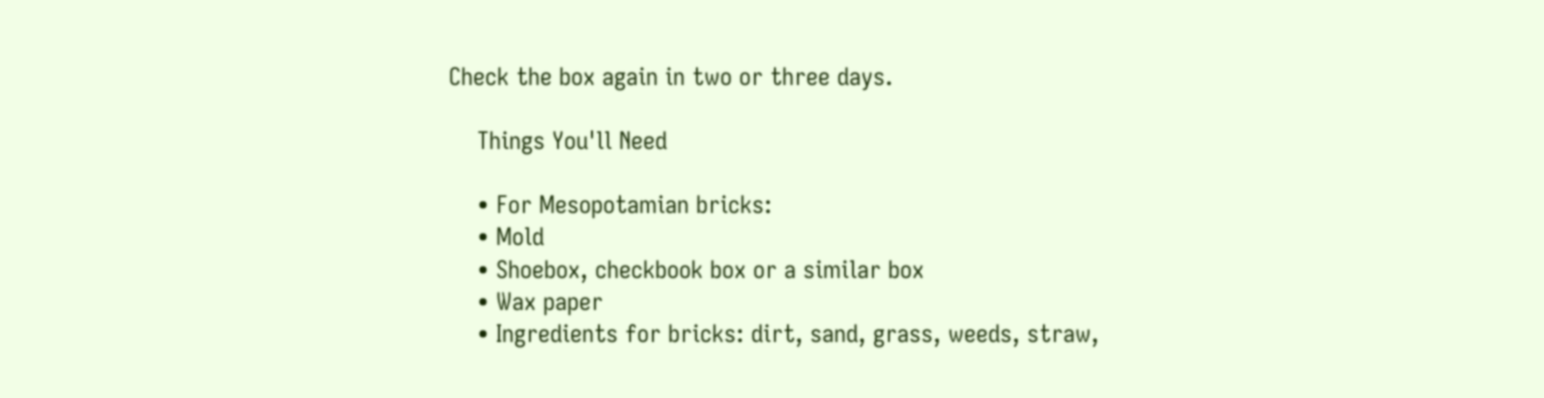Check the box again in two or three days.

    Things You'll Need

    • For Mesopotamian bricks:
    • Mold
    • Shoebox, checkbook box or a similar box
    • Wax paper
    • Ingredients for bricks: dirt, sand, grass, weeds, straw,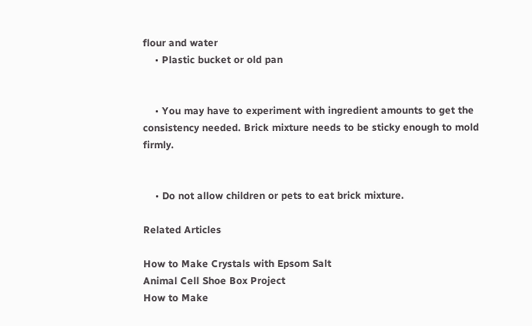flour and water
    • Plastic bucket or old pan


    • You may have to experiment with ingredient amounts to get the consistency needed. Brick mixture needs to be sticky enough to mold firmly.


    • Do not allow children or pets to eat brick mixture.

Related Articles

How to Make Crystals with Epsom Salt
Animal Cell Shoe Box Project
How to Make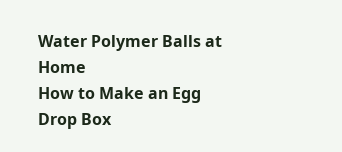Water Polymer Balls at Home
How to Make an Egg Drop Box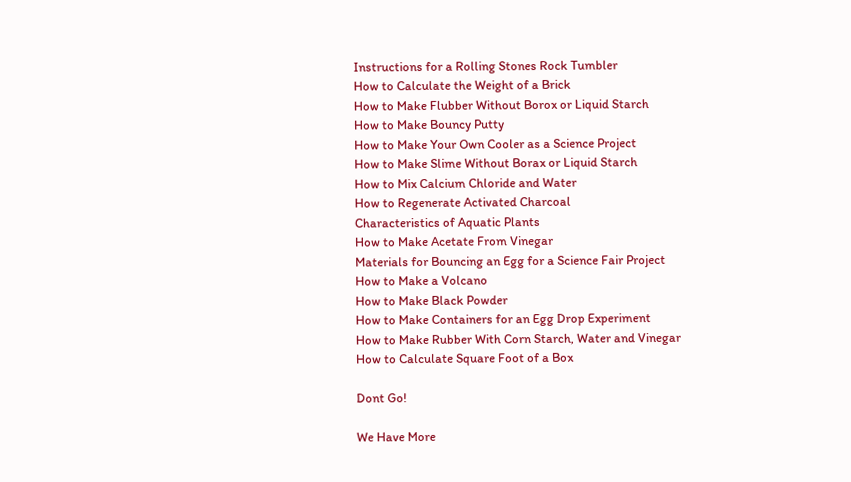Instructions for a Rolling Stones Rock Tumbler
How to Calculate the Weight of a Brick
How to Make Flubber Without Borox or Liquid Starch
How to Make Bouncy Putty
How to Make Your Own Cooler as a Science Project
How to Make Slime Without Borax or Liquid Starch
How to Mix Calcium Chloride and Water
How to Regenerate Activated Charcoal
Characteristics of Aquatic Plants
How to Make Acetate From Vinegar
Materials for Bouncing an Egg for a Science Fair Project
How to Make a Volcano
How to Make Black Powder
How to Make Containers for an Egg Drop Experiment
How to Make Rubber With Corn Starch, Water and Vinegar
How to Calculate Square Foot of a Box

Dont Go!

We Have More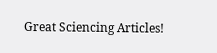Great Sciencing Articles!